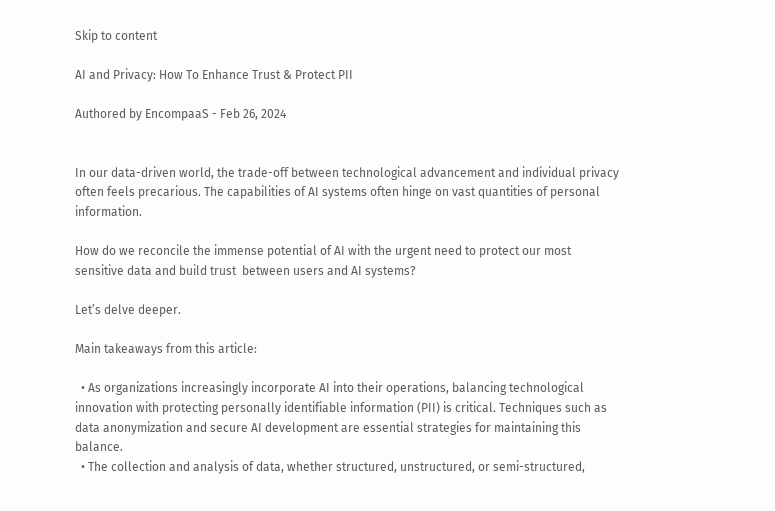Skip to content

AI and Privacy: How To Enhance Trust & Protect PII

Authored by EncompaaS - Feb 26, 2024


In our data-driven world, the trade-off between technological advancement and individual privacy often feels precarious. The capabilities of AI systems often hinge on vast quantities of personal information.

How do we reconcile the immense potential of AI with the urgent need to protect our most sensitive data and build trust  between users and AI systems?

Let’s delve deeper.

Main takeaways from this article:

  • As organizations increasingly incorporate AI into their operations, balancing technological innovation with protecting personally identifiable information (PII) is critical. Techniques such as data anonymization and secure AI development are essential strategies for maintaining this balance.
  • The collection and analysis of data, whether structured, unstructured, or semi-structured,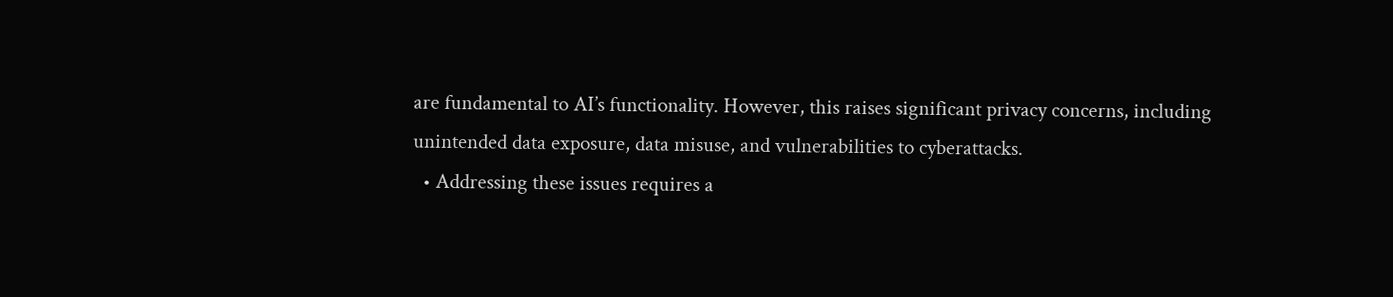are fundamental to AI’s functionality. However, this raises significant privacy concerns, including unintended data exposure, data misuse, and vulnerabilities to cyberattacks.
  • Addressing these issues requires a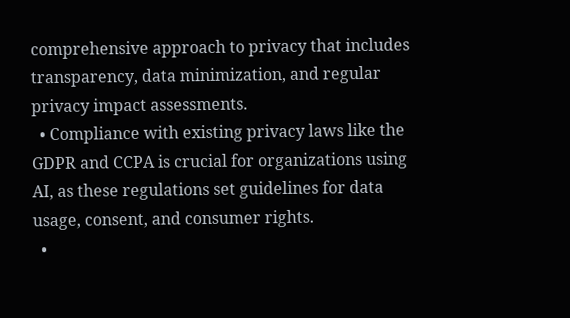comprehensive approach to privacy that includes transparency, data minimization, and regular privacy impact assessments.
  • Compliance with existing privacy laws like the GDPR and CCPA is crucial for organizations using AI, as these regulations set guidelines for data usage, consent, and consumer rights.
  •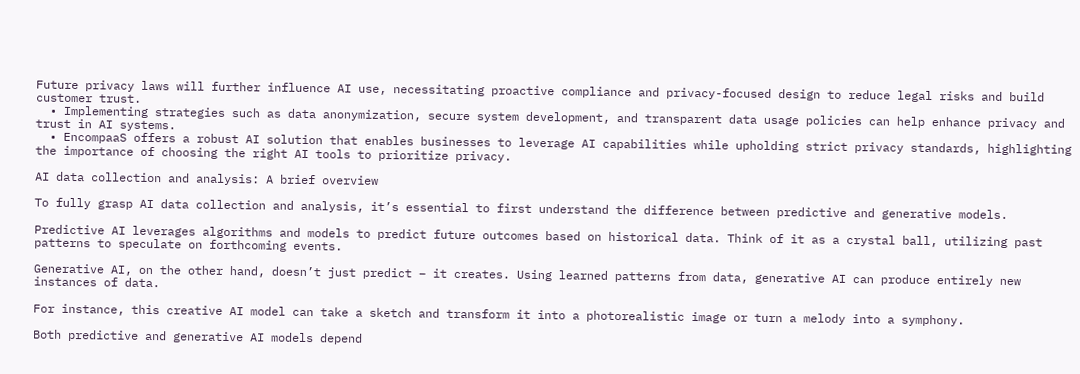Future privacy laws will further influence AI use, necessitating proactive compliance and privacy-focused design to reduce legal risks and build customer trust.
  • Implementing strategies such as data anonymization, secure system development, and transparent data usage policies can help enhance privacy and trust in AI systems.
  • EncompaaS offers a robust AI solution that enables businesses to leverage AI capabilities while upholding strict privacy standards, highlighting the importance of choosing the right AI tools to prioritize privacy.

AI data collection and analysis: A brief overview

To fully grasp AI data collection and analysis, it’s essential to first understand the difference between predictive and generative models.

Predictive AI leverages algorithms and models to predict future outcomes based on historical data. Think of it as a crystal ball, utilizing past patterns to speculate on forthcoming events.

Generative AI, on the other hand, doesn’t just predict – it creates. Using learned patterns from data, generative AI can produce entirely new instances of data.

For instance, this creative AI model can take a sketch and transform it into a photorealistic image or turn a melody into a symphony.

Both predictive and generative AI models depend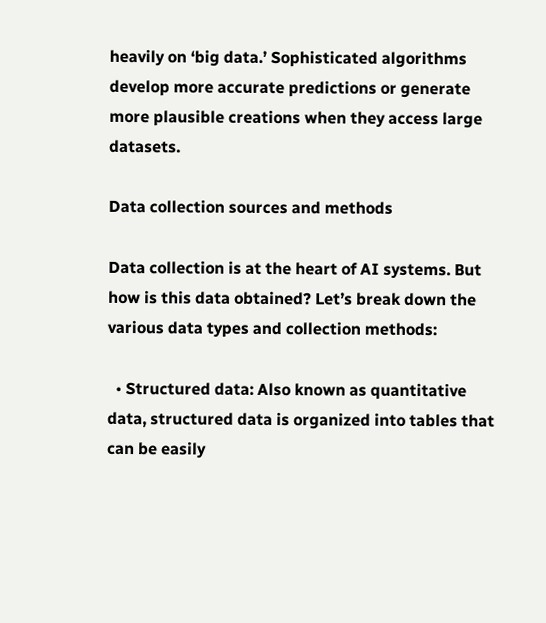heavily on ‘big data.’ Sophisticated algorithms develop more accurate predictions or generate more plausible creations when they access large datasets.

Data collection sources and methods

Data collection is at the heart of AI systems. But how is this data obtained? Let’s break down the various data types and collection methods:

  • Structured data: Also known as quantitative data, structured data is organized into tables that can be easily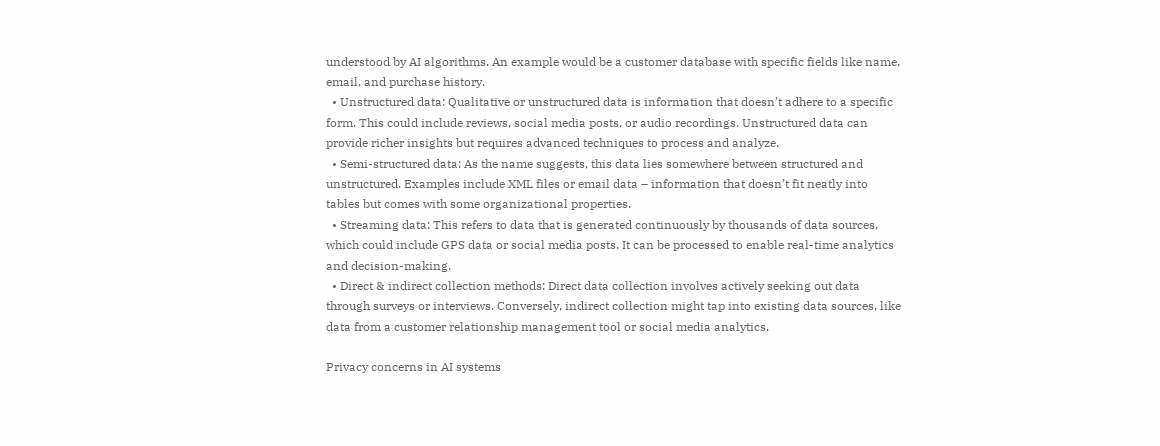understood by AI algorithms. An example would be a customer database with specific fields like name, email, and purchase history.
  • Unstructured data: Qualitative or unstructured data is information that doesn’t adhere to a specific form. This could include reviews, social media posts, or audio recordings. Unstructured data can provide richer insights but requires advanced techniques to process and analyze.
  • Semi-structured data: As the name suggests, this data lies somewhere between structured and unstructured. Examples include XML files or email data – information that doesn’t fit neatly into tables but comes with some organizational properties.
  • Streaming data: This refers to data that is generated continuously by thousands of data sources, which could include GPS data or social media posts. It can be processed to enable real-time analytics and decision-making.
  • Direct & indirect collection methods: Direct data collection involves actively seeking out data through surveys or interviews. Conversely, indirect collection might tap into existing data sources, like data from a customer relationship management tool or social media analytics.

Privacy concerns in AI systems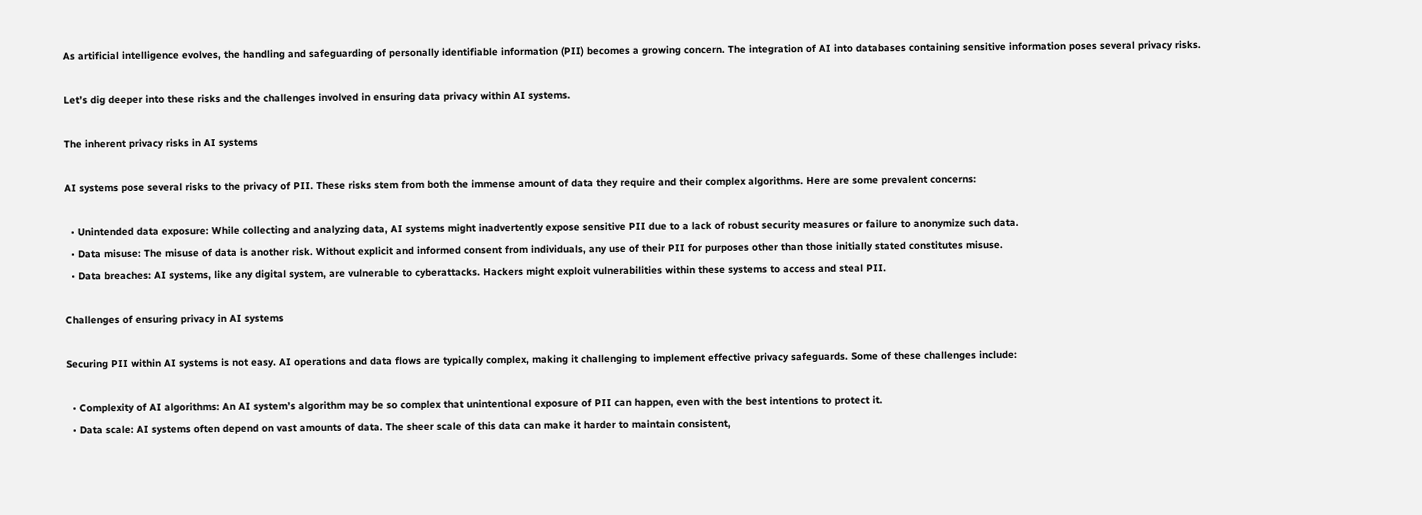As artificial intelligence evolves, the handling and safeguarding of personally identifiable information (PII) becomes a growing concern. The integration of AI into databases containing sensitive information poses several privacy risks.

Let’s dig deeper into these risks and the challenges involved in ensuring data privacy within AI systems.

The inherent privacy risks in AI systems

AI systems pose several risks to the privacy of PII. These risks stem from both the immense amount of data they require and their complex algorithms. Here are some prevalent concerns:

  • Unintended data exposure: While collecting and analyzing data, AI systems might inadvertently expose sensitive PII due to a lack of robust security measures or failure to anonymize such data.
  • Data misuse: The misuse of data is another risk. Without explicit and informed consent from individuals, any use of their PII for purposes other than those initially stated constitutes misuse.
  • Data breaches: AI systems, like any digital system, are vulnerable to cyberattacks. Hackers might exploit vulnerabilities within these systems to access and steal PII.

Challenges of ensuring privacy in AI systems

Securing PII within AI systems is not easy. AI operations and data flows are typically complex, making it challenging to implement effective privacy safeguards. Some of these challenges include:

  • Complexity of AI algorithms: An AI system’s algorithm may be so complex that unintentional exposure of PII can happen, even with the best intentions to protect it.
  • Data scale: AI systems often depend on vast amounts of data. The sheer scale of this data can make it harder to maintain consistent,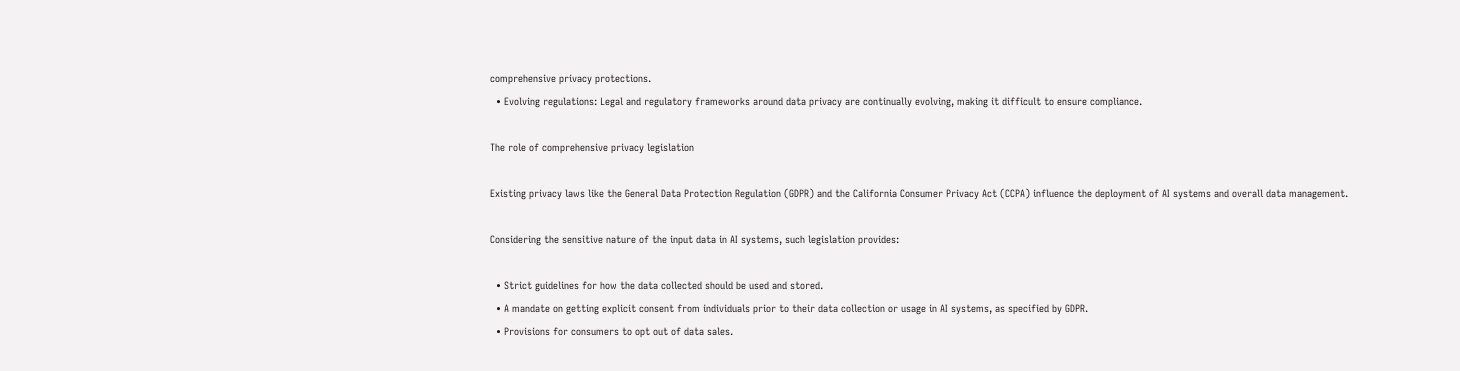comprehensive privacy protections.
  • Evolving regulations: Legal and regulatory frameworks around data privacy are continually evolving, making it difficult to ensure compliance.

The role of comprehensive privacy legislation

Existing privacy laws like the General Data Protection Regulation (GDPR) and the California Consumer Privacy Act (CCPA) influence the deployment of AI systems and overall data management.

Considering the sensitive nature of the input data in AI systems, such legislation provides:

  • Strict guidelines for how the data collected should be used and stored.
  • A mandate on getting explicit consent from individuals prior to their data collection or usage in AI systems, as specified by GDPR.
  • Provisions for consumers to opt out of data sales.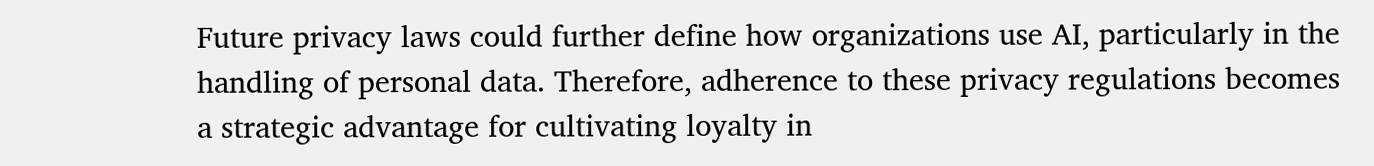Future privacy laws could further define how organizations use AI, particularly in the handling of personal data. Therefore, adherence to these privacy regulations becomes a strategic advantage for cultivating loyalty in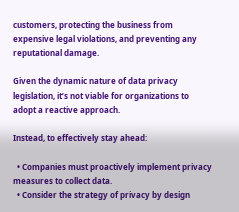customers, protecting the business from expensive legal violations, and preventing any reputational damage.

Given the dynamic nature of data privacy legislation, it’s not viable for organizations to adopt a reactive approach.

Instead, to effectively stay ahead:

  • Companies must proactively implement privacy measures to collect data.
  • Consider the strategy of privacy by design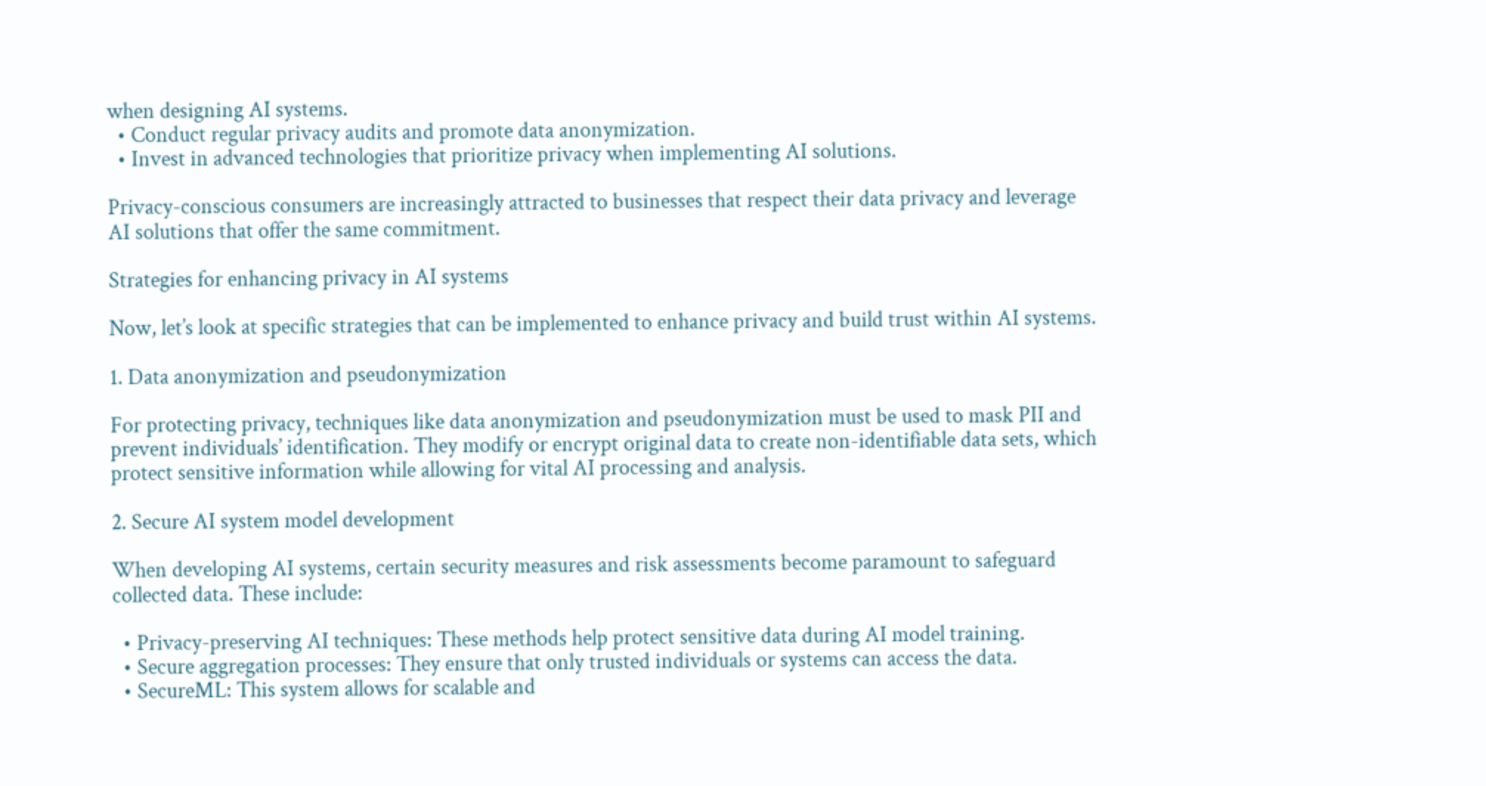when designing AI systems.
  • Conduct regular privacy audits and promote data anonymization.
  • Invest in advanced technologies that prioritize privacy when implementing AI solutions.

Privacy-conscious consumers are increasingly attracted to businesses that respect their data privacy and leverage AI solutions that offer the same commitment.

Strategies for enhancing privacy in AI systems

Now, let’s look at specific strategies that can be implemented to enhance privacy and build trust within AI systems.

1. Data anonymization and pseudonymization

For protecting privacy, techniques like data anonymization and pseudonymization must be used to mask PII and prevent individuals’ identification. They modify or encrypt original data to create non-identifiable data sets, which protect sensitive information while allowing for vital AI processing and analysis.

2. Secure AI system model development

When developing AI systems, certain security measures and risk assessments become paramount to safeguard collected data. These include:

  • Privacy-preserving AI techniques: These methods help protect sensitive data during AI model training.
  • Secure aggregation processes: They ensure that only trusted individuals or systems can access the data.
  • SecureML: This system allows for scalable and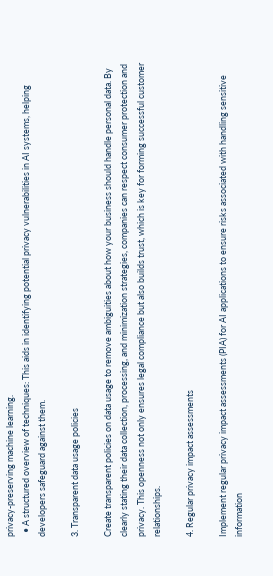privacy-preserving machine learning.
  • A structured overview of techniques: This aids in identifying potential privacy vulnerabilities in AI systems, helping developers safeguard against them.

3. Transparent data usage policies

Create transparent policies on data usage to remove ambiguities about how your business should handle personal data. By clearly stating their data collection, processing, and minimization strategies, companies can respect consumer protection and privacy. This openness not only ensures legal compliance but also builds trust, which is key for forming successful customer relationships.

4. Regular privacy impact assessments

Implement regular privacy impact assessments (PIA) for AI applications to ensure risks associated with handling sensitive information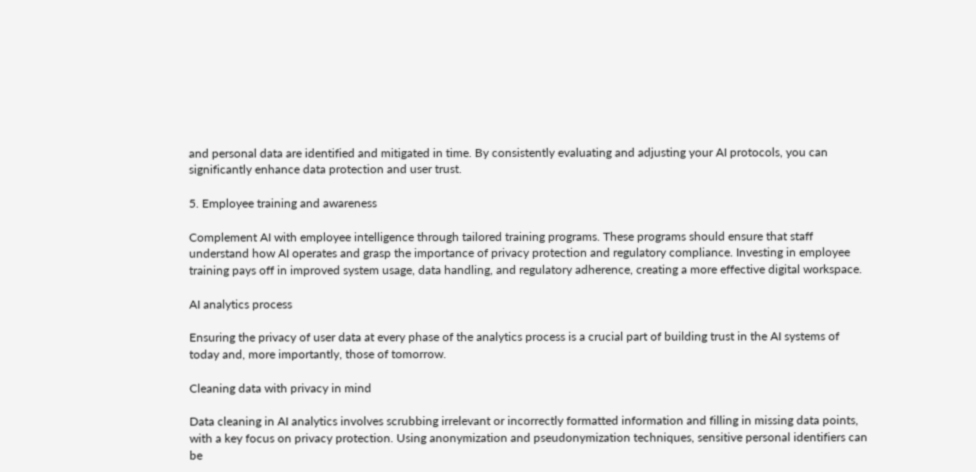and personal data are identified and mitigated in time. By consistently evaluating and adjusting your AI protocols, you can significantly enhance data protection and user trust.

5. Employee training and awareness

Complement AI with employee intelligence through tailored training programs. These programs should ensure that staff understand how AI operates and grasp the importance of privacy protection and regulatory compliance. Investing in employee training pays off in improved system usage, data handling, and regulatory adherence, creating a more effective digital workspace.

AI analytics process

Ensuring the privacy of user data at every phase of the analytics process is a crucial part of building trust in the AI systems of today and, more importantly, those of tomorrow.

Cleaning data with privacy in mind

Data cleaning in AI analytics involves scrubbing irrelevant or incorrectly formatted information and filling in missing data points, with a key focus on privacy protection. Using anonymization and pseudonymization techniques, sensitive personal identifiers can be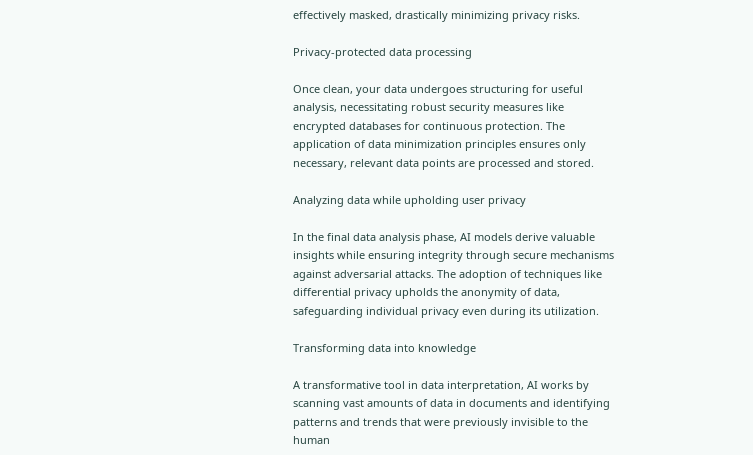effectively masked, drastically minimizing privacy risks.

Privacy-protected data processing

Once clean, your data undergoes structuring for useful analysis, necessitating robust security measures like encrypted databases for continuous protection. The application of data minimization principles ensures only necessary, relevant data points are processed and stored.

Analyzing data while upholding user privacy

In the final data analysis phase, AI models derive valuable insights while ensuring integrity through secure mechanisms against adversarial attacks. The adoption of techniques like differential privacy upholds the anonymity of data, safeguarding individual privacy even during its utilization.

Transforming data into knowledge

A transformative tool in data interpretation, AI works by scanning vast amounts of data in documents and identifying patterns and trends that were previously invisible to the human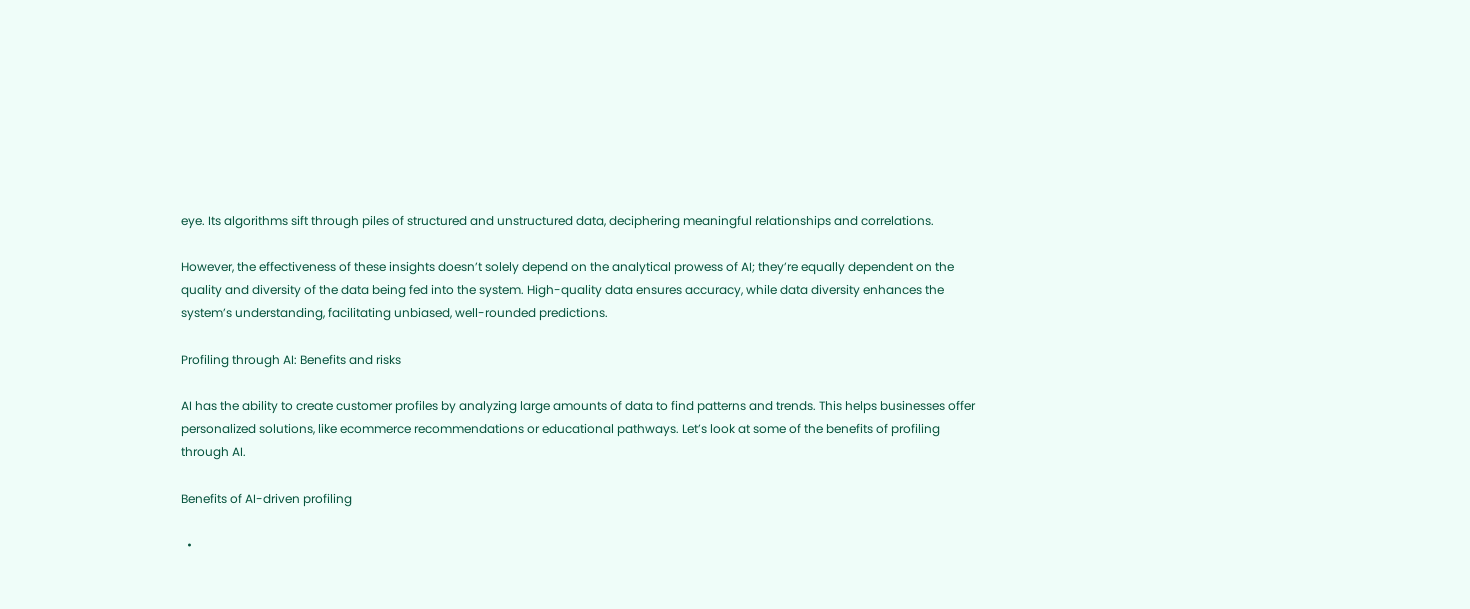eye. Its algorithms sift through piles of structured and unstructured data, deciphering meaningful relationships and correlations.

However, the effectiveness of these insights doesn’t solely depend on the analytical prowess of AI; they’re equally dependent on the quality and diversity of the data being fed into the system. High-quality data ensures accuracy, while data diversity enhances the system’s understanding, facilitating unbiased, well-rounded predictions.

Profiling through AI: Benefits and risks

AI has the ability to create customer profiles by analyzing large amounts of data to find patterns and trends. This helps businesses offer personalized solutions, like ecommerce recommendations or educational pathways. Let’s look at some of the benefits of profiling through AI.

Benefits of AI-driven profiling

  •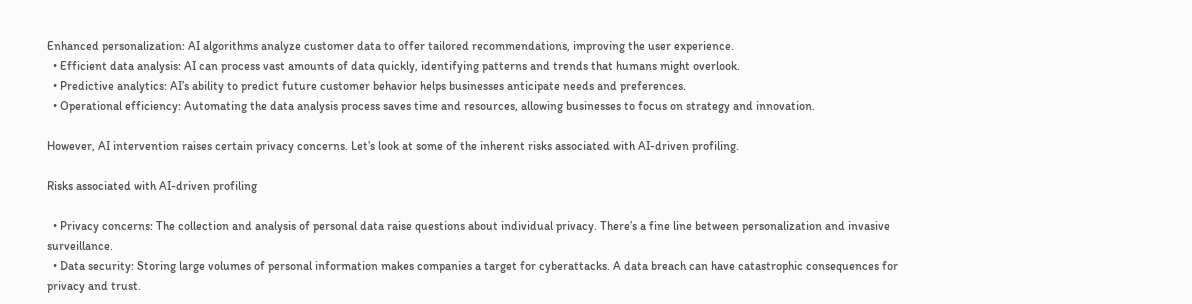Enhanced personalization: AI algorithms analyze customer data to offer tailored recommendations, improving the user experience.
  • Efficient data analysis: AI can process vast amounts of data quickly, identifying patterns and trends that humans might overlook.
  • Predictive analytics: AI’s ability to predict future customer behavior helps businesses anticipate needs and preferences.
  • Operational efficiency: Automating the data analysis process saves time and resources, allowing businesses to focus on strategy and innovation.

However, AI intervention raises certain privacy concerns. Let’s look at some of the inherent risks associated with AI-driven profiling.

Risks associated with AI-driven profiling

  • Privacy concerns: The collection and analysis of personal data raise questions about individual privacy. There’s a fine line between personalization and invasive surveillance.
  • Data security: Storing large volumes of personal information makes companies a target for cyberattacks. A data breach can have catastrophic consequences for privacy and trust.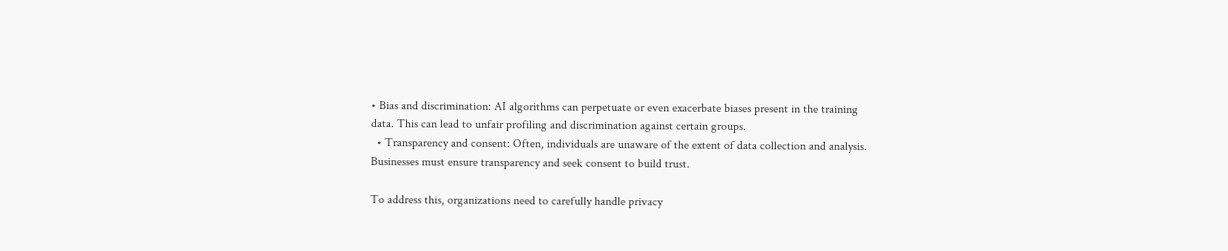• Bias and discrimination: AI algorithms can perpetuate or even exacerbate biases present in the training data. This can lead to unfair profiling and discrimination against certain groups.
  • Transparency and consent: Often, individuals are unaware of the extent of data collection and analysis. Businesses must ensure transparency and seek consent to build trust.

To address this, organizations need to carefully handle privacy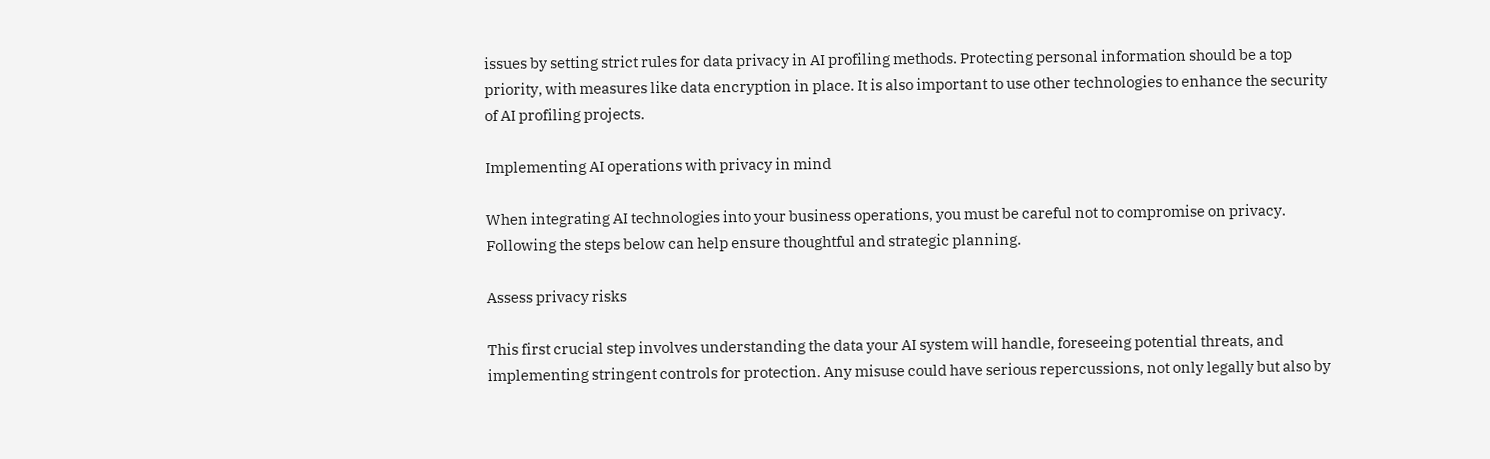issues by setting strict rules for data privacy in AI profiling methods. Protecting personal information should be a top priority, with measures like data encryption in place. It is also important to use other technologies to enhance the security of AI profiling projects.

Implementing AI operations with privacy in mind

When integrating AI technologies into your business operations, you must be careful not to compromise on privacy. Following the steps below can help ensure thoughtful and strategic planning.

Assess privacy risks

This first crucial step involves understanding the data your AI system will handle, foreseeing potential threats, and implementing stringent controls for protection. Any misuse could have serious repercussions, not only legally but also by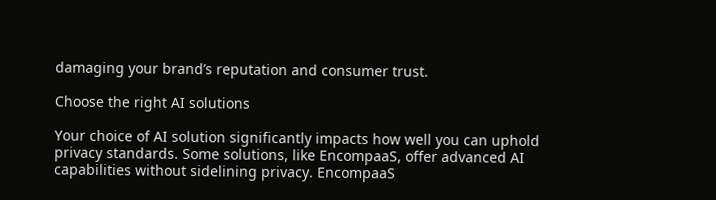damaging your brand’s reputation and consumer trust.

Choose the right AI solutions

Your choice of AI solution significantly impacts how well you can uphold privacy standards. Some solutions, like EncompaaS, offer advanced AI capabilities without sidelining privacy. EncompaaS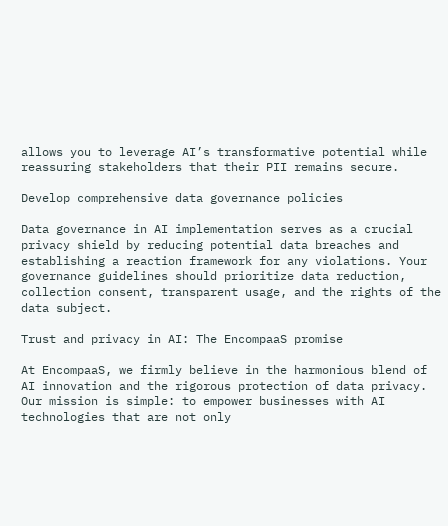allows you to leverage AI’s transformative potential while reassuring stakeholders that their PII remains secure.

Develop comprehensive data governance policies

Data governance in AI implementation serves as a crucial privacy shield by reducing potential data breaches and establishing a reaction framework for any violations. Your governance guidelines should prioritize data reduction, collection consent, transparent usage, and the rights of the data subject.

Trust and privacy in AI: The EncompaaS promise

At EncompaaS, we firmly believe in the harmonious blend of AI innovation and the rigorous protection of data privacy. Our mission is simple: to empower businesses with AI technologies that are not only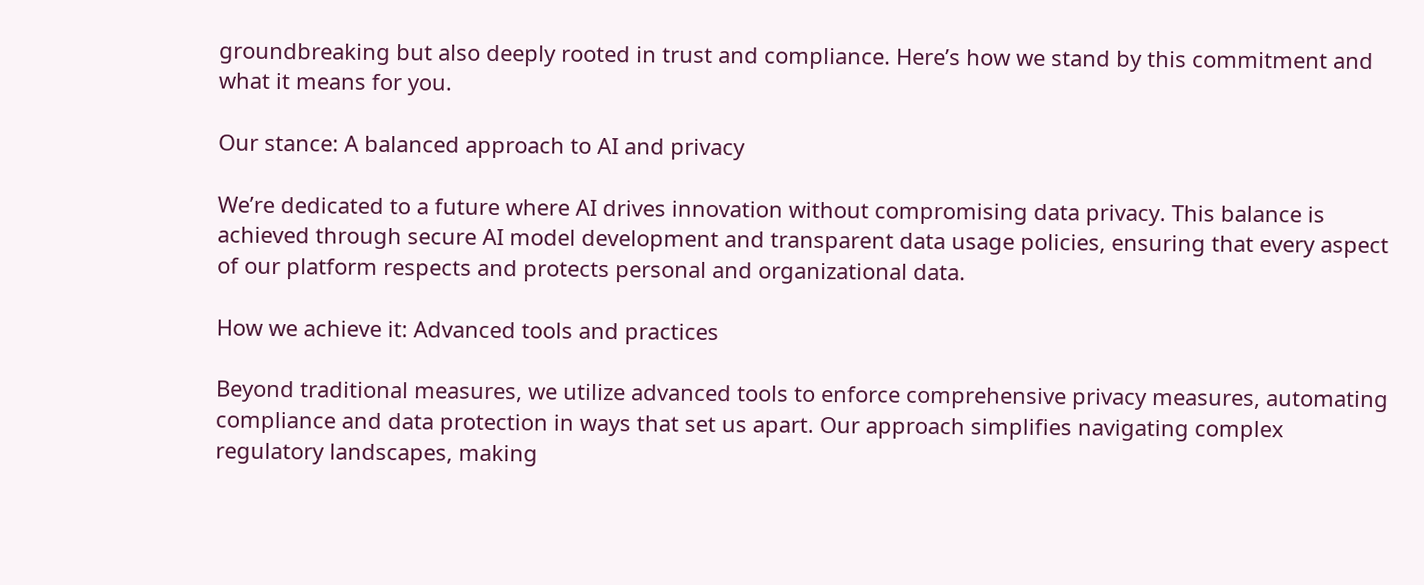groundbreaking but also deeply rooted in trust and compliance. Here’s how we stand by this commitment and what it means for you.

Our stance: A balanced approach to AI and privacy

We’re dedicated to a future where AI drives innovation without compromising data privacy. This balance is achieved through secure AI model development and transparent data usage policies, ensuring that every aspect of our platform respects and protects personal and organizational data.

How we achieve it: Advanced tools and practices

Beyond traditional measures, we utilize advanced tools to enforce comprehensive privacy measures, automating compliance and data protection in ways that set us apart. Our approach simplifies navigating complex regulatory landscapes, making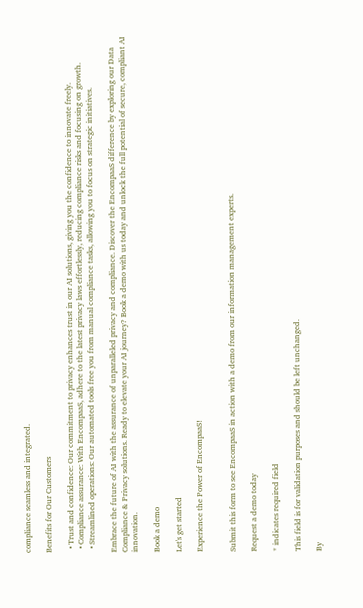compliance seamless and integrated.

Benefits for Our Customers

  • Trust and confidence: Our commitment to privacy enhances trust in our AI solutions, giving you the confidence to innovate freely.
  • Compliance assurance: With EncompaaS, adhere to the latest privacy laws effortlessly, reducing compliance risks and focusing on growth.
  • Streamlined operations: Our automated tools free you from manual compliance tasks, allowing you to focus on strategic initiatives.

Embrace the future of AI with the assurance of unparalleled privacy and compliance. Discover the EncompaaS difference by exploring our Data Compliance & Privacy solutions. Ready to elevate your AI journey? Book a demo with us today and unlock the full potential of secure, compliant AI innovation.

Book a demo

Let's get started

Experience the Power of EncompaaS!


Submit this form to see EncompaaS in action with a demo from our information management experts.

Request a demo today

* indicates required field

This field is for validation purposes and should be left unchanged.

By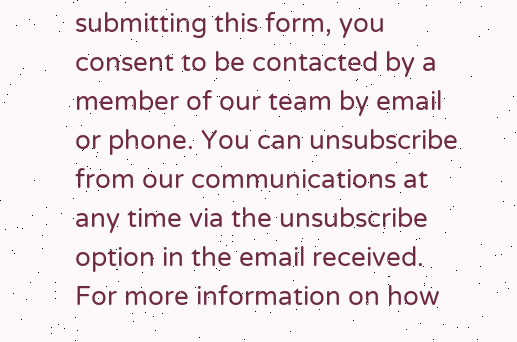submitting this form, you consent to be contacted by a member of our team by email or phone. You can unsubscribe from our communications at any time via the unsubscribe option in the email received. For more information on how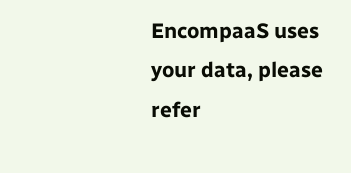EncompaaS uses your data, please refer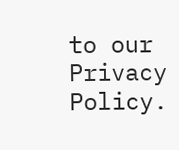to our Privacy Policy.